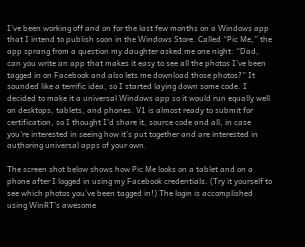I’ve been working off and on for the last few months on a Windows app that I intend to publish soon in the Windows Store. Called “Pic Me,” the app sprang from a question my daughter asked me one night: “Dad, can you write an app that makes it easy to see all the photos I’ve been tagged in on Facebook and also lets me download those photos?” It sounded like a terrific idea, so I started laying down some code. I decided to make it a universal Windows app so it would run equally well on desktops, tablets, and phones. V1 is almost ready to submit for certification, so I thought I’d share it, source code and all, in case you’re interested in seeing how it’s put together and are interested in authoring universal apps of your own.

The screen shot below shows how Pic Me looks on a tablet and on a phone after I logged in using my Facebook credentials. (Try it yourself to see which photos you’ve been tagged in!) The login is accomplished using WinRT’s awesome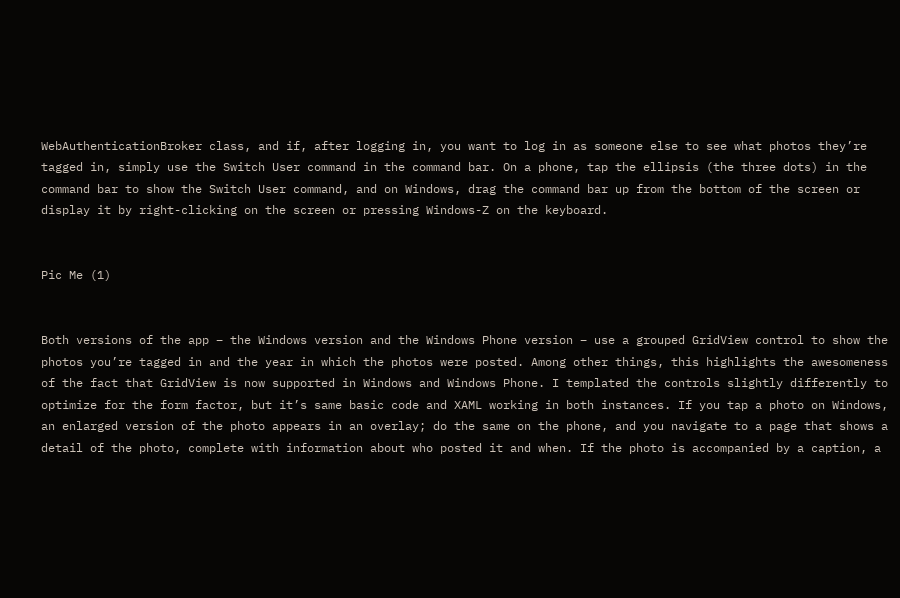WebAuthenticationBroker class, and if, after logging in, you want to log in as someone else to see what photos they’re tagged in, simply use the Switch User command in the command bar. On a phone, tap the ellipsis (the three dots) in the command bar to show the Switch User command, and on Windows, drag the command bar up from the bottom of the screen or display it by right-clicking on the screen or pressing Windows-Z on the keyboard.


Pic Me (1)


Both versions of the app – the Windows version and the Windows Phone version – use a grouped GridView control to show the photos you’re tagged in and the year in which the photos were posted. Among other things, this highlights the awesomeness of the fact that GridView is now supported in Windows and Windows Phone. I templated the controls slightly differently to optimize for the form factor, but it’s same basic code and XAML working in both instances. If you tap a photo on Windows, an enlarged version of the photo appears in an overlay; do the same on the phone, and you navigate to a page that shows a detail of the photo, complete with information about who posted it and when. If the photo is accompanied by a caption, a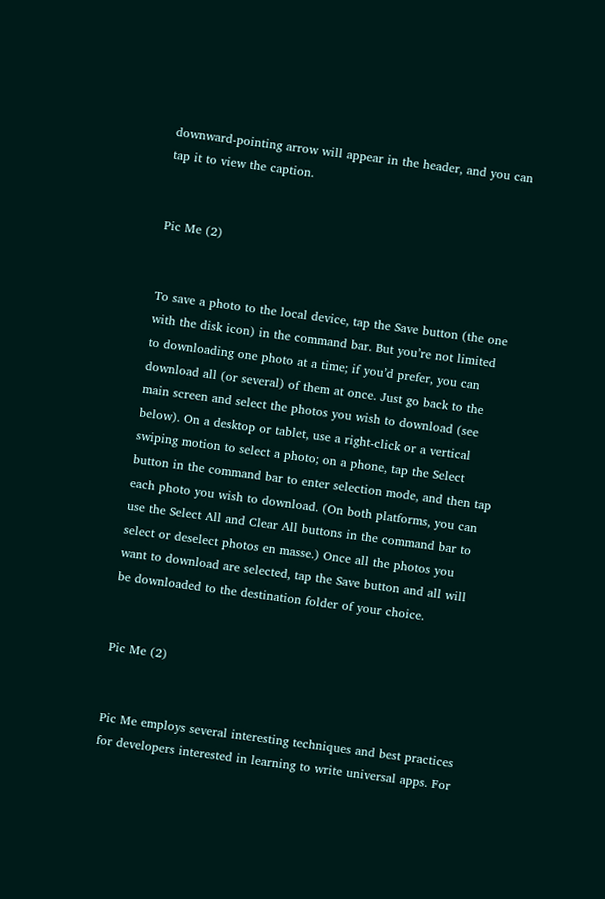downward-pointing arrow will appear in the header, and you can tap it to view the caption.


Pic Me (2)


To save a photo to the local device, tap the Save button (the one with the disk icon) in the command bar. But you’re not limited to downloading one photo at a time; if you’d prefer, you can download all (or several) of them at once. Just go back to the main screen and select the photos you wish to download (see below). On a desktop or tablet, use a right-click or a vertical swiping motion to select a photo; on a phone, tap the Select button in the command bar to enter selection mode, and then tap each photo you wish to download. (On both platforms, you can use the Select All and Clear All buttons in the command bar to select or deselect photos en masse.) Once all the photos you want to download are selected, tap the Save button and all will be downloaded to the destination folder of your choice.


Pic Me (2)


Pic Me employs several interesting techniques and best practices for developers interested in learning to write universal apps. For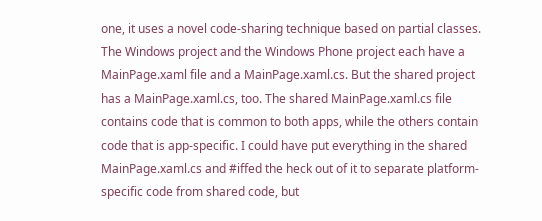one, it uses a novel code-sharing technique based on partial classes. The Windows project and the Windows Phone project each have a MainPage.xaml file and a MainPage.xaml.cs. But the shared project has a MainPage.xaml.cs, too. The shared MainPage.xaml.cs file contains code that is common to both apps, while the others contain code that is app-specific. I could have put everything in the shared MainPage.xaml.cs and #iffed the heck out of it to separate platform-specific code from shared code, but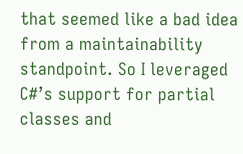that seemed like a bad idea from a maintainability standpoint. So I leveraged C#’s support for partial classes and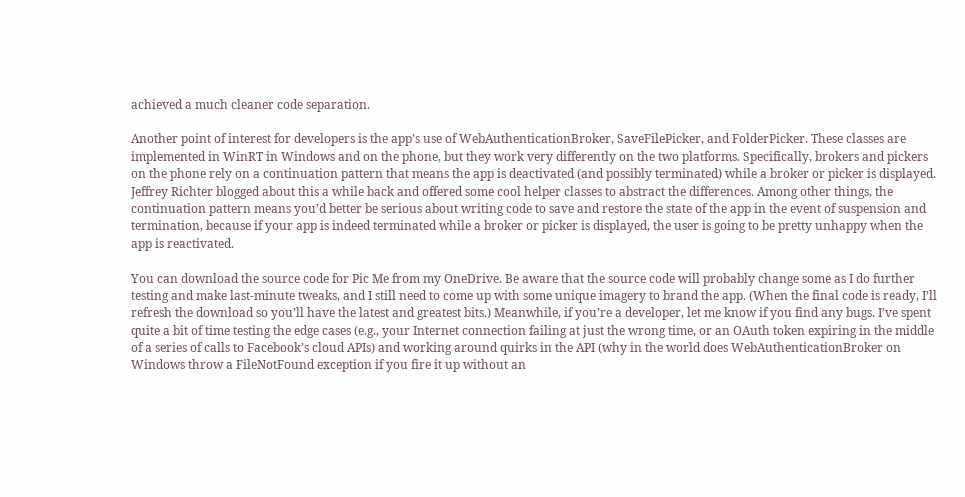achieved a much cleaner code separation.

Another point of interest for developers is the app’s use of WebAuthenticationBroker, SaveFilePicker, and FolderPicker. These classes are implemented in WinRT in Windows and on the phone, but they work very differently on the two platforms. Specifically, brokers and pickers on the phone rely on a continuation pattern that means the app is deactivated (and possibly terminated) while a broker or picker is displayed. Jeffrey Richter blogged about this a while back and offered some cool helper classes to abstract the differences. Among other things, the continuation pattern means you’d better be serious about writing code to save and restore the state of the app in the event of suspension and termination, because if your app is indeed terminated while a broker or picker is displayed, the user is going to be pretty unhappy when the app is reactivated.

You can download the source code for Pic Me from my OneDrive. Be aware that the source code will probably change some as I do further testing and make last-minute tweaks, and I still need to come up with some unique imagery to brand the app. (When the final code is ready, I’ll refresh the download so you’ll have the latest and greatest bits.) Meanwhile, if you’re a developer, let me know if you find any bugs. I’ve spent quite a bit of time testing the edge cases (e.g., your Internet connection failing at just the wrong time, or an OAuth token expiring in the middle of a series of calls to Facebook’s cloud APIs) and working around quirks in the API (why in the world does WebAuthenticationBroker on Windows throw a FileNotFound exception if you fire it up without an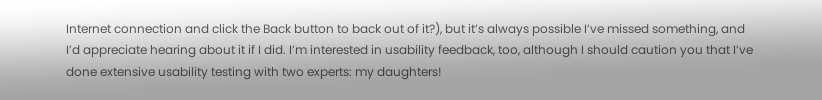Internet connection and click the Back button to back out of it?), but it’s always possible I’ve missed something, and I’d appreciate hearing about it if I did. I’m interested in usability feedback, too, although I should caution you that I’ve done extensive usability testing with two experts: my daughters!